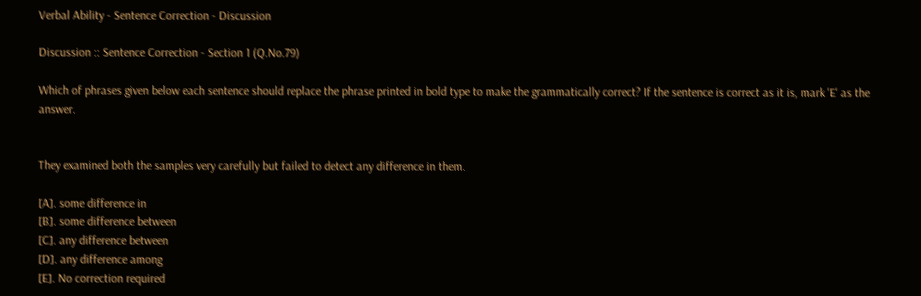Verbal Ability - Sentence Correction - Discussion

Discussion :: Sentence Correction - Section 1 (Q.No.79)

Which of phrases given below each sentence should replace the phrase printed in bold type to make the grammatically correct? If the sentence is correct as it is, mark 'E' as the answer.


They examined both the samples very carefully but failed to detect any difference in them.

[A]. some difference in
[B]. some difference between
[C]. any difference between
[D]. any difference among
[E]. No correction required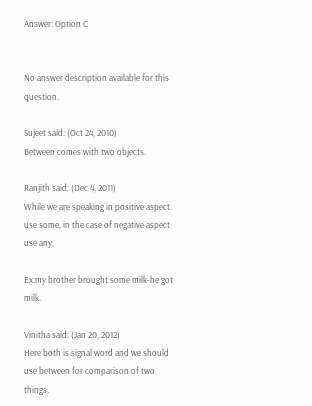Answer: Option C


No answer description available for this question.

Sujeet said: (Oct 24, 2010)
Between comes with two objects.

Ranjith said: (Dec 4, 2011)
While we are speaking in positive aspect use some, in the case of negative aspect use any.

Ex:my brother brought some milk-he got milk.

Vinitha said: (Jan 20, 2012)
Here both is signal word and we should use between for comparison of two things.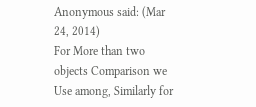Anonymous said: (Mar 24, 2014)
For More than two objects Comparison we Use among, Similarly for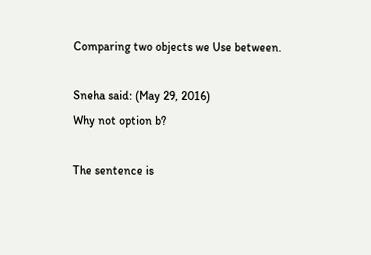Comparing two objects we Use between.

Sneha said: (May 29, 2016)
Why not option b?

The sentence is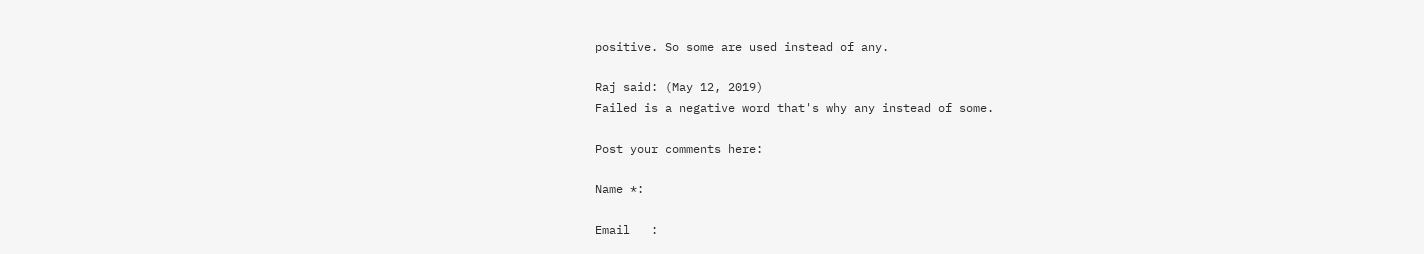positive. So some are used instead of any.

Raj said: (May 12, 2019)
Failed is a negative word that's why any instead of some.

Post your comments here:

Name *:

Email   :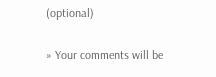(optional)

» Your comments will be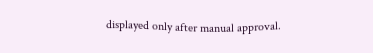displayed only after manual approval.